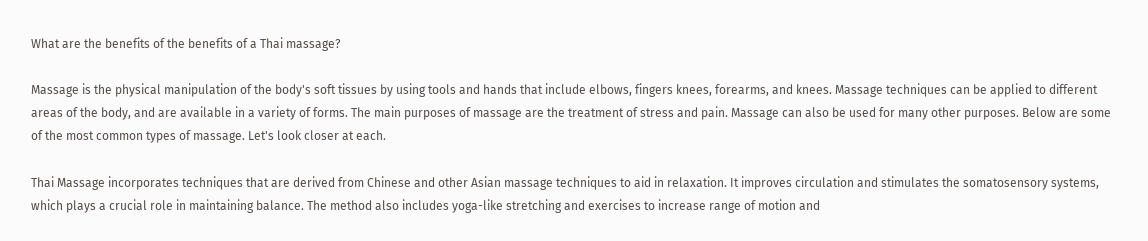What are the benefits of the benefits of a Thai massage?

Massage is the physical manipulation of the body's soft tissues by using tools and hands that include elbows, fingers knees, forearms, and knees. Massage techniques can be applied to different areas of the body, and are available in a variety of forms. The main purposes of massage are the treatment of stress and pain. Massage can also be used for many other purposes. Below are some of the most common types of massage. Let's look closer at each.

Thai Massage incorporates techniques that are derived from Chinese and other Asian massage techniques to aid in relaxation. It improves circulation and stimulates the somatosensory systems, which plays a crucial role in maintaining balance. The method also includes yoga-like stretching and exercises to increase range of motion and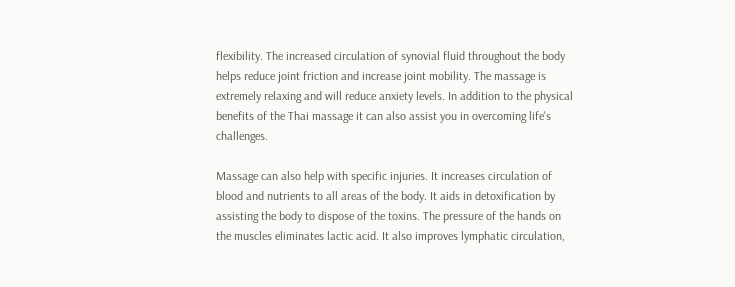flexibility. The increased circulation of synovial fluid throughout the body helps reduce joint friction and increase joint mobility. The massage is extremely relaxing and will reduce anxiety levels. In addition to the physical benefits of the Thai massage it can also assist you in overcoming life's challenges.

Massage can also help with specific injuries. It increases circulation of blood and nutrients to all areas of the body. It aids in detoxification by assisting the body to dispose of the toxins. The pressure of the hands on the muscles eliminates lactic acid. It also improves lymphatic circulation,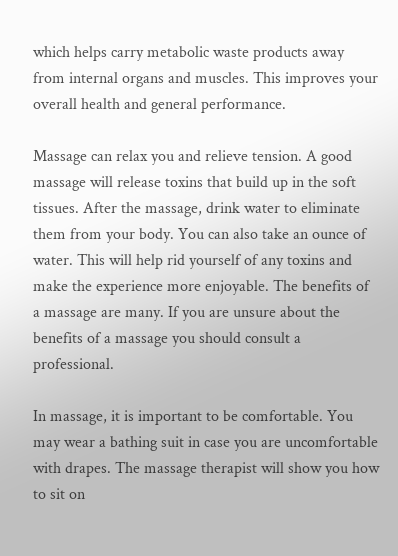which helps carry metabolic waste products away from internal organs and muscles. This improves your overall health and general performance.

Massage can relax you and relieve tension. A good massage will release toxins that build up in the soft tissues. After the massage, drink water to eliminate them from your body. You can also take an ounce of water. This will help rid yourself of any toxins and make the experience more enjoyable. The benefits of a massage are many. If you are unsure about the benefits of a massage you should consult a professional.

In massage, it is important to be comfortable. You may wear a bathing suit in case you are uncomfortable with drapes. The massage therapist will show you how to sit on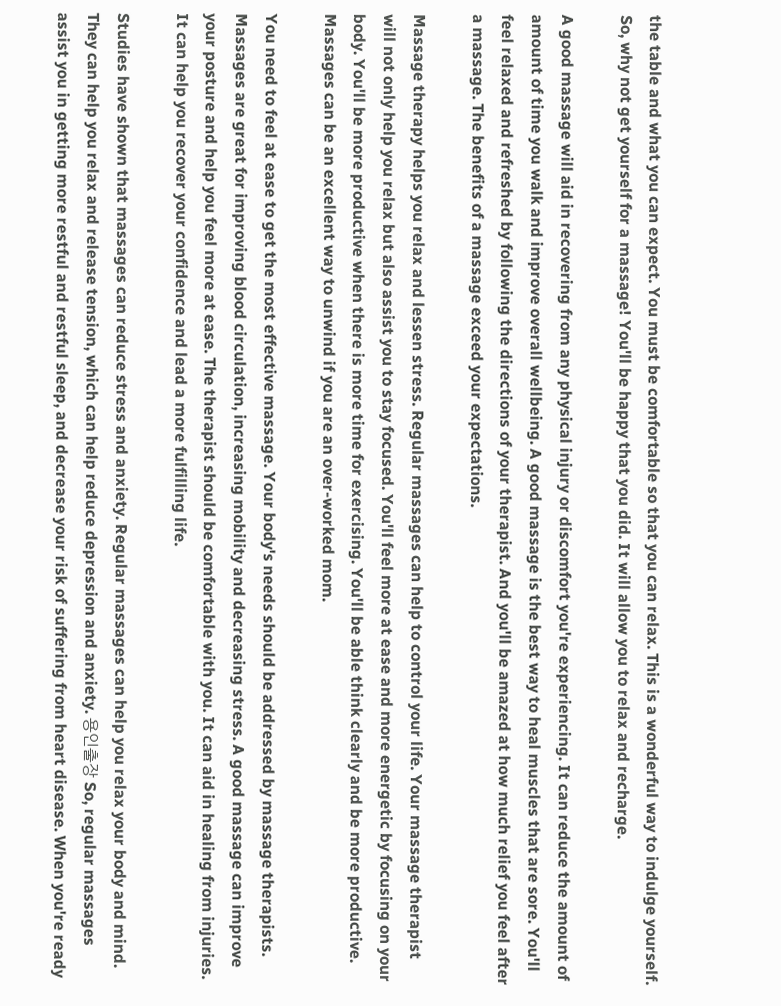the table and what you can expect. You must be comfortable so that you can relax. This is a wonderful way to indulge yourself. So, why not get yourself for a massage! You'll be happy that you did. It will allow you to relax and recharge.

A good massage will aid in recovering from any physical injury or discomfort you're experiencing. It can reduce the amount of amount of time you walk and improve overall wellbeing. A good massage is the best way to heal muscles that are sore. You'll feel relaxed and refreshed by following the directions of your therapist. And you'll be amazed at how much relief you feel after a massage. The benefits of a massage exceed your expectations.

Massage therapy helps you relax and lessen stress. Regular massages can help to control your life. Your massage therapist will not only help you relax but also assist you to stay focused. You'll feel more at ease and more energetic by focusing on your body. You'll be more productive when there is more time for exercising. You'll be able think clearly and be more productive. Massages can be an excellent way to unwind if you are an over-worked mom.

You need to feel at ease to get the most effective massage. Your body's needs should be addressed by massage therapists. Massages are great for improving blood circulation, increasing mobility and decreasing stress. A good massage can improve your posture and help you feel more at ease. The therapist should be comfortable with you. It can aid in healing from injuries. It can help you recover your confidence and lead a more fulfilling life.

Studies have shown that massages can reduce stress and anxiety. Regular massages can help you relax your body and mind. They can help you relax and release tension, which can help reduce depression and anxiety. 용인출장 So, regular massages assist you in getting more restful and restful sleep, and decrease your risk of suffering from heart disease. When you're ready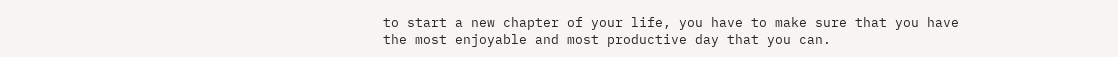to start a new chapter of your life, you have to make sure that you have the most enjoyable and most productive day that you can.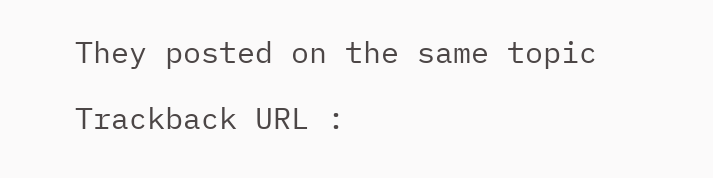They posted on the same topic

Trackback URL :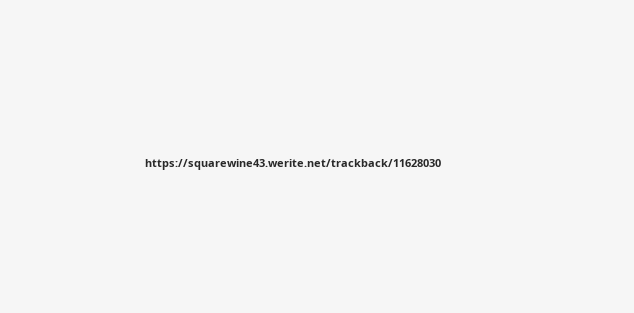https://squarewine43.werite.net/trackback/11628030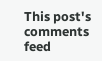This post's comments feed